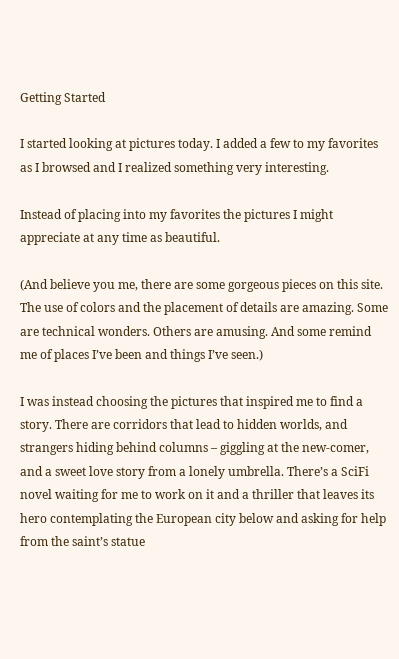Getting Started

I started looking at pictures today. I added a few to my favorites as I browsed and I realized something very interesting.

Instead of placing into my favorites the pictures I might appreciate at any time as beautiful.

(And believe you me, there are some gorgeous pieces on this site. The use of colors and the placement of details are amazing. Some are technical wonders. Others are amusing. And some remind me of places I’ve been and things I’ve seen.)

I was instead choosing the pictures that inspired me to find a story. There are corridors that lead to hidden worlds, and strangers hiding behind columns – giggling at the new-comer, and a sweet love story from a lonely umbrella. There’s a SciFi novel waiting for me to work on it and a thriller that leaves its hero contemplating the European city below and asking for help from the saint’s statue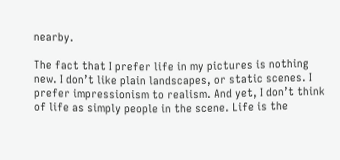nearby.

The fact that I prefer life in my pictures is nothing new. I don’t like plain landscapes, or static scenes. I prefer impressionism to realism. And yet, I don’t think of life as simply people in the scene. Life is the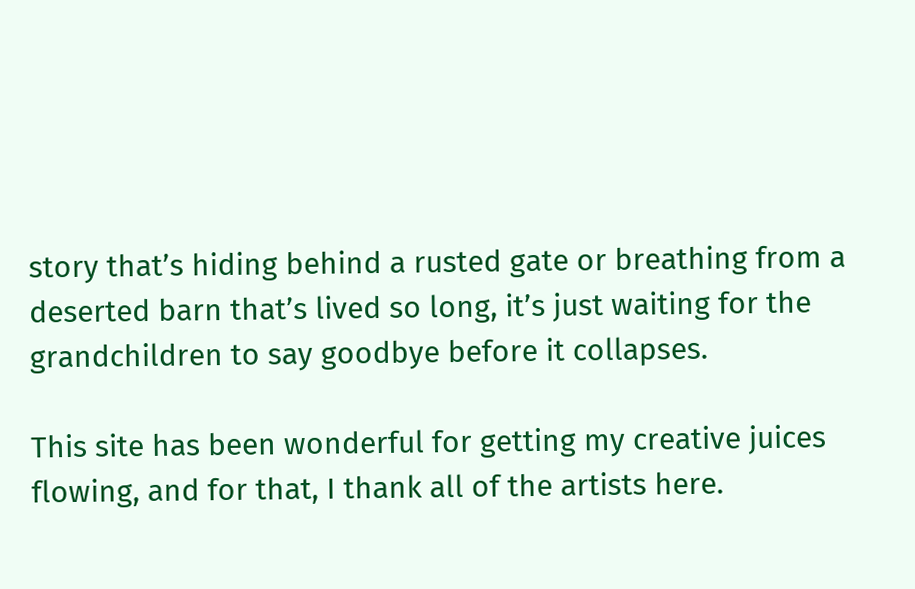story that’s hiding behind a rusted gate or breathing from a deserted barn that’s lived so long, it’s just waiting for the grandchildren to say goodbye before it collapses.

This site has been wonderful for getting my creative juices flowing, and for that, I thank all of the artists here.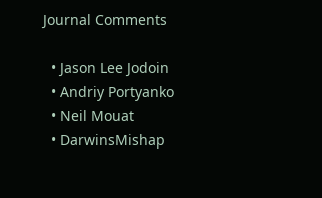Journal Comments

  • Jason Lee Jodoin
  • Andriy Portyanko
  • Neil Mouat
  • DarwinsMishap